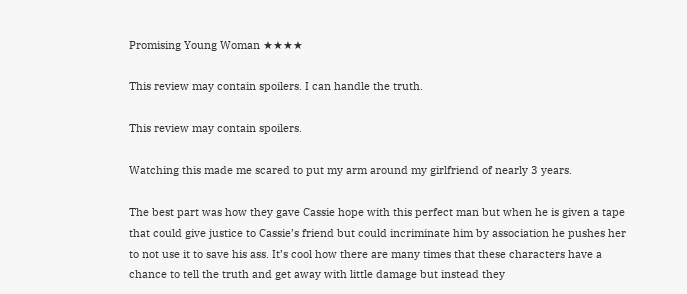Promising Young Woman ★★★★

This review may contain spoilers. I can handle the truth.

This review may contain spoilers.

Watching this made me scared to put my arm around my girlfriend of nearly 3 years.

The best part was how they gave Cassie hope with this perfect man but when he is given a tape that could give justice to Cassie’s friend but could incriminate him by association he pushes her to not use it to save his ass. It’s cool how there are many times that these characters have a chance to tell the truth and get away with little damage but instead they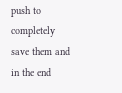push to completely save them and in the end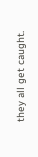they all get caught.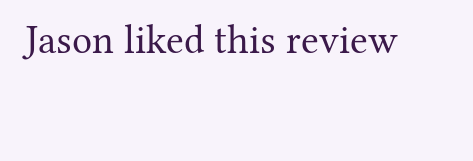Jason liked this review